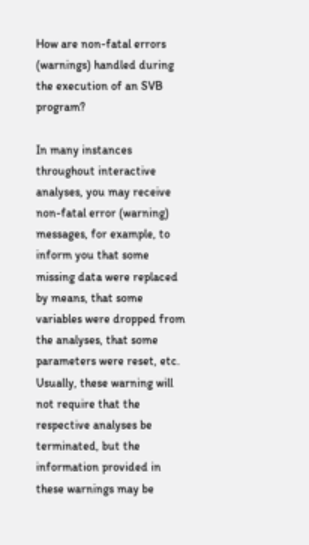How are non-fatal errors (warnings) handled during the execution of an SVB program?

In many instances throughout interactive analyses, you may receive non-fatal error (warning) messages, for example, to inform you that some missing data were replaced by means, that some variables were dropped from the analyses, that some parameters were reset, etc. Usually, these warning will not require that the respective analyses be terminated, but the information provided in these warnings may be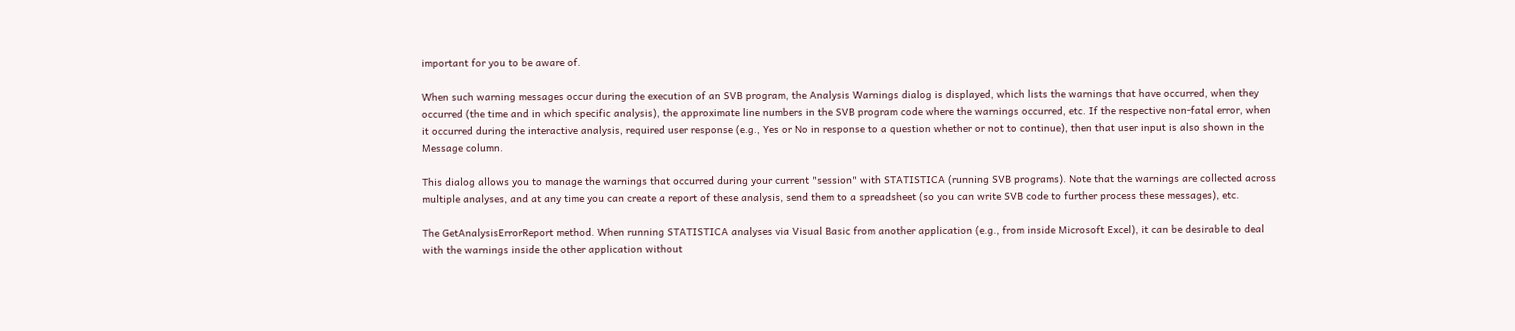important for you to be aware of.

When such warning messages occur during the execution of an SVB program, the Analysis Warnings dialog is displayed, which lists the warnings that have occurred, when they occurred (the time and in which specific analysis), the approximate line numbers in the SVB program code where the warnings occurred, etc. If the respective non-fatal error, when it occurred during the interactive analysis, required user response (e.g., Yes or No in response to a question whether or not to continue), then that user input is also shown in the Message column.

This dialog allows you to manage the warnings that occurred during your current "session" with STATISTICA (running SVB programs). Note that the warnings are collected across multiple analyses, and at any time you can create a report of these analysis, send them to a spreadsheet (so you can write SVB code to further process these messages), etc.

The GetAnalysisErrorReport method. When running STATISTICA analyses via Visual Basic from another application (e.g., from inside Microsoft Excel), it can be desirable to deal with the warnings inside the other application without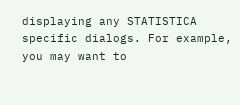displaying any STATISTICA specific dialogs. For example, you may want to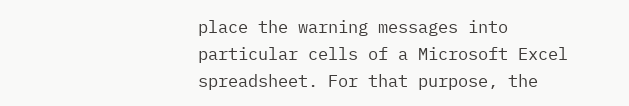place the warning messages into particular cells of a Microsoft Excel spreadsheet. For that purpose, the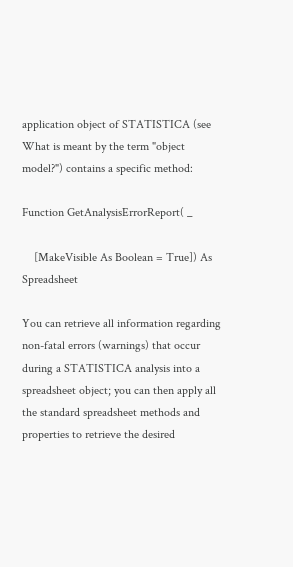application object of STATISTICA (see What is meant by the term "object model?") contains a specific method:

Function GetAnalysisErrorReport( _

    [MakeVisible As Boolean = True]) As Spreadsheet

You can retrieve all information regarding non-fatal errors (warnings) that occur during a STATISTICA analysis into a spreadsheet object; you can then apply all the standard spreadsheet methods and properties to retrieve the desired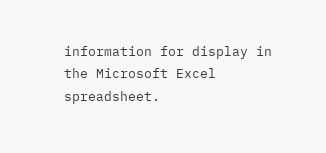information for display in the Microsoft Excel spreadsheet.